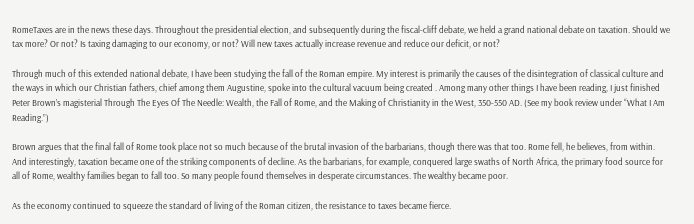RomeTaxes are in the news these days. Throughout the presidential election, and subsequently during the fiscal-cliff debate, we held a grand national debate on taxation. Should we tax more? Or not? Is taxing damaging to our economy, or not? Will new taxes actually increase revenue and reduce our deficit, or not?

Through much of this extended national debate, I have been studying the fall of the Roman empire. My interest is primarily the causes of the disintegration of classical culture and the ways in which our Christian fathers, chief among them Augustine, spoke into the cultural vacuum being created . Among many other things I have been reading, I just finished Peter Brown’s magisterial Through The Eyes Of The Needle: Wealth, the Fall of Rome, and the Making of Christianity in the West, 350-550 AD. (See my book review under “What I Am Reading.”)

Brown argues that the final fall of Rome took place not so much because of the brutal invasion of the barbarians, though there was that too. Rome fell, he believes, from within. And interestingly, taxation became one of the striking components of decline. As the barbarians, for example, conquered large swaths of North Africa, the primary food source for all of Rome, wealthy families began to fall too. So many people found themselves in desperate circumstances. The wealthy became poor.

As the economy continued to squeeze the standard of living of the Roman citizen, the resistance to taxes became fierce.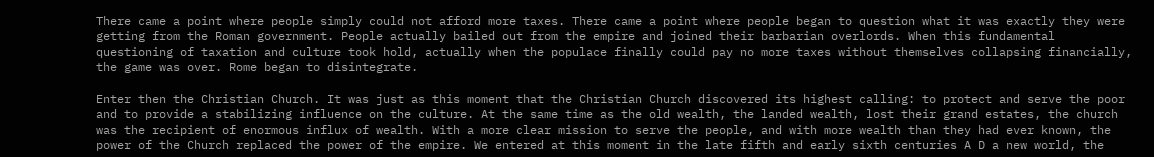There came a point where people simply could not afford more taxes. There came a point where people began to question what it was exactly they were getting from the Roman government. People actually bailed out from the empire and joined their barbarian overlords. When this fundamental questioning of taxation and culture took hold, actually when the populace finally could pay no more taxes without themselves collapsing financially, the game was over. Rome began to disintegrate.

Enter then the Christian Church. It was just as this moment that the Christian Church discovered its highest calling: to protect and serve the poor and to provide a stabilizing influence on the culture. At the same time as the old wealth, the landed wealth, lost their grand estates, the church was the recipient of enormous influx of wealth. With a more clear mission to serve the people, and with more wealth than they had ever known, the power of the Church replaced the power of the empire. We entered at this moment in the late fifth and early sixth centuries A D a new world, the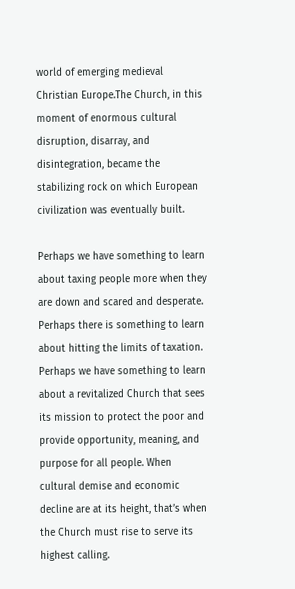world of emerging medieval Christian Europe.The Church, in this moment of enormous cultural disruption, disarray, and disintegration, became the stabilizing rock on which European civilization was eventually built.

Perhaps we have something to learn about taxing people more when they are down and scared and desperate. Perhaps there is something to learn about hitting the limits of taxation. Perhaps we have something to learn about a revitalized Church that sees its mission to protect the poor and provide opportunity, meaning, and purpose for all people. When cultural demise and economic decline are at its height, that’s when the Church must rise to serve its highest calling.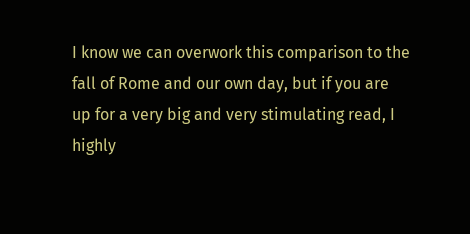I know we can overwork this comparison to the fall of Rome and our own day, but if you are up for a very big and very stimulating read, I highly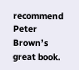recommend Peter Brown’s great book.